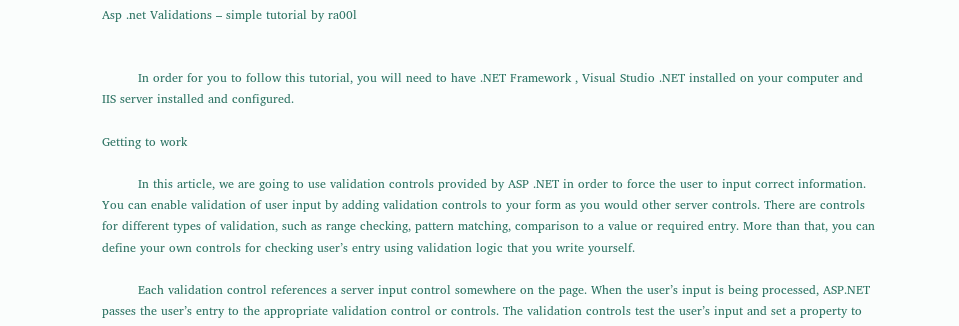Asp .net Validations – simple tutorial by ra00l


         In order for you to follow this tutorial, you will need to have .NET Framework , Visual Studio .NET installed on your computer and IIS server installed and configured.

Getting to work

         In this article, we are going to use validation controls provided by ASP .NET in order to force the user to input correct information. You can enable validation of user input by adding validation controls to your form as you would other server controls. There are controls for different types of validation, such as range checking, pattern matching, comparison to a value or required entry. More than that, you can define your own controls for checking user’s entry using validation logic that you write yourself.

         Each validation control references a server input control somewhere on the page. When the user’s input is being processed, ASP.NET passes the user’s entry to the appropriate validation control or controls. The validation controls test the user’s input and set a property to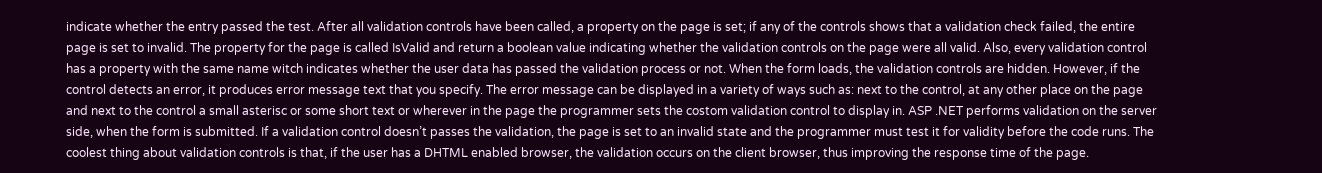indicate whether the entry passed the test. After all validation controls have been called, a property on the page is set; if any of the controls shows that a validation check failed, the entire page is set to invalid. The property for the page is called IsValid and return a boolean value indicating whether the validation controls on the page were all valid. Also, every validation control has a property with the same name witch indicates whether the user data has passed the validation process or not. When the form loads, the validation controls are hidden. However, if the control detects an error, it produces error message text that you specify. The error message can be displayed in a variety of ways such as: next to the control, at any other place on the page and next to the control a small asterisc or some short text or wherever in the page the programmer sets the costom validation control to display in. ASP .NET performs validation on the server side, when the form is submitted. If a validation control doesn’t passes the validation, the page is set to an invalid state and the programmer must test it for validity before the code runs. The coolest thing about validation controls is that, if the user has a DHTML enabled browser, the validation occurs on the client browser, thus improving the response time of the page.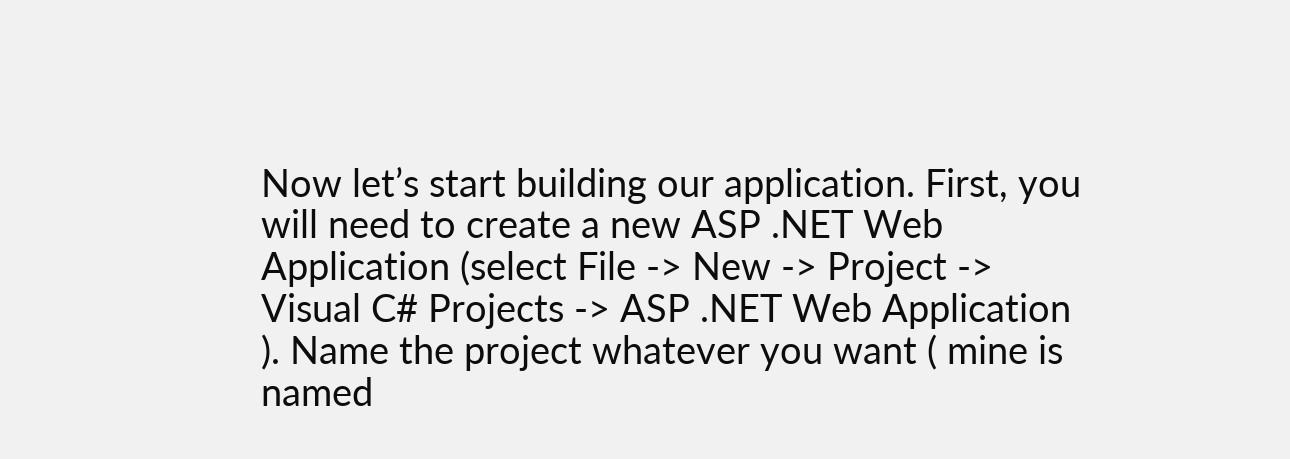Now let’s start building our application. First, you will need to create a new ASP .NET Web Application (select File -> New -> Project -> Visual C# Projects -> ASP .NET Web Application ). Name the project whatever you want ( mine is named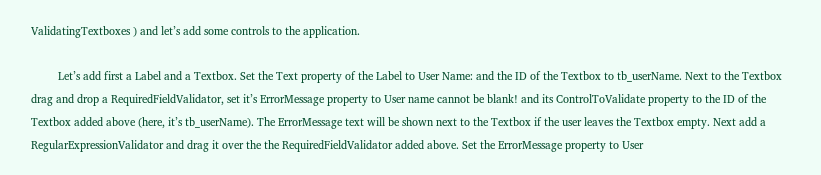ValidatingTextboxes ) and let’s add some controls to the application.

         Let’s add first a Label and a Textbox. Set the Text property of the Label to User Name: and the ID of the Textbox to tb_userName. Next to the Textbox drag and drop a RequiredFieldValidator, set it’s ErrorMessage property to User name cannot be blank! and its ControlToValidate property to the ID of the Textbox added above (here, it’s tb_userName). The ErrorMessage text will be shown next to the Textbox if the user leaves the Textbox empty. Next add a RegularExpressionValidator and drag it over the the RequiredFieldValidator added above. Set the ErrorMessage property to User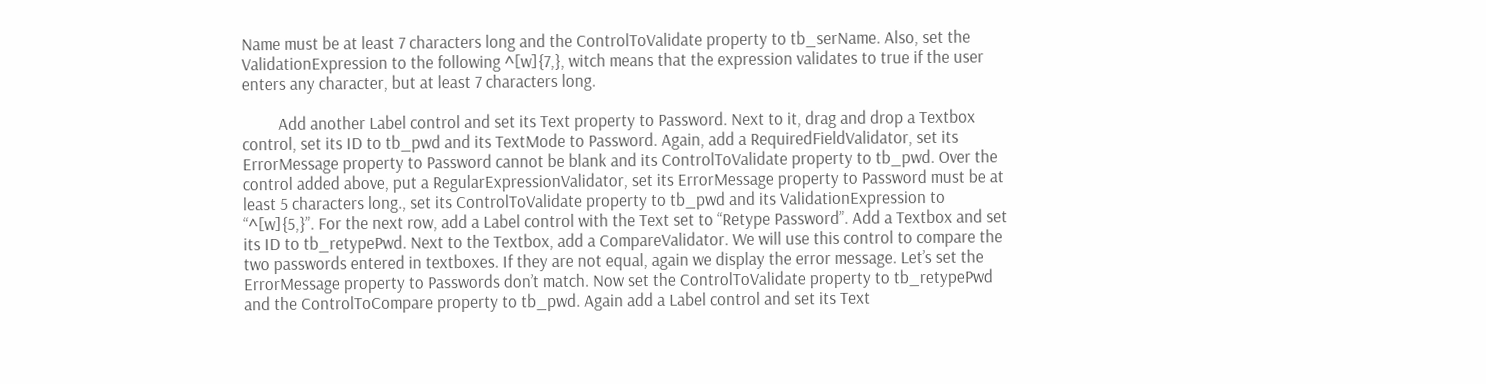Name must be at least 7 characters long and the ControlToValidate property to tb_serName. Also, set the ValidationExpression to the following ^[w]{7,}, witch means that the expression validates to true if the user enters any character, but at least 7 characters long.

         Add another Label control and set its Text property to Password. Next to it, drag and drop a Textbox control, set its ID to tb_pwd and its TextMode to Password. Again, add a RequiredFieldValidator, set its ErrorMessage property to Password cannot be blank and its ControlToValidate property to tb_pwd. Over the control added above, put a RegularExpressionValidator, set its ErrorMessage property to Password must be at least 5 characters long., set its ControlToValidate property to tb_pwd and its ValidationExpression to “^[w]{5,}”. For the next row, add a Label control with the Text set to “Retype Password”. Add a Textbox and set its ID to tb_retypePwd. Next to the Textbox, add a CompareValidator. We will use this control to compare the two passwords entered in textboxes. If they are not equal, again we display the error message. Let’s set the ErrorMessage property to Passwords don’t match. Now set the ControlToValidate property to tb_retypePwd and the ControlToCompare property to tb_pwd. Again add a Label control and set its Text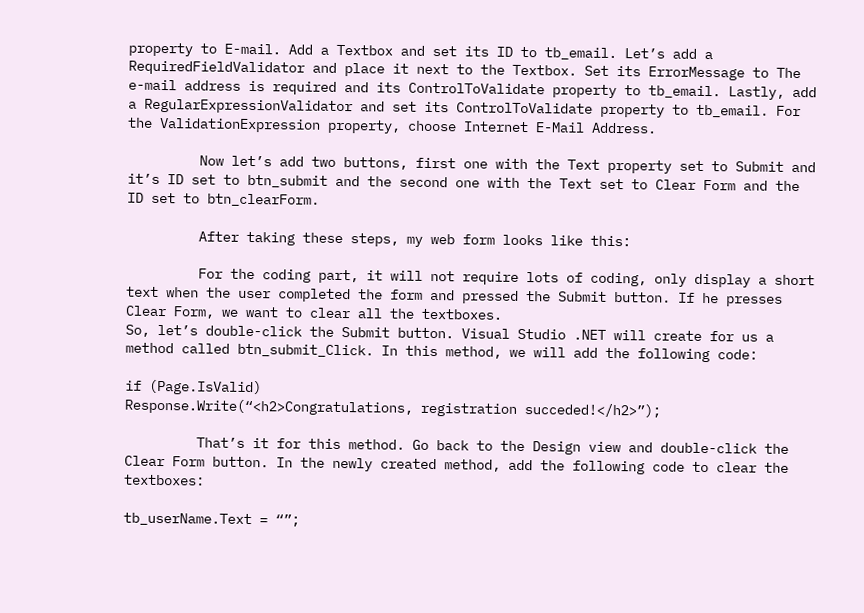property to E-mail. Add a Textbox and set its ID to tb_email. Let’s add a RequiredFieldValidator and place it next to the Textbox. Set its ErrorMessage to The e-mail address is required and its ControlToValidate property to tb_email. Lastly, add a RegularExpressionValidator and set its ControlToValidate property to tb_email. For the ValidationExpression property, choose Internet E-Mail Address.

         Now let’s add two buttons, first one with the Text property set to Submit and it’s ID set to btn_submit and the second one with the Text set to Clear Form and the ID set to btn_clearForm.

         After taking these steps, my web form looks like this:

         For the coding part, it will not require lots of coding, only display a short text when the user completed the form and pressed the Submit button. If he presses Clear Form, we want to clear all the textboxes.
So, let’s double-click the Submit button. Visual Studio .NET will create for us a method called btn_submit_Click. In this method, we will add the following code:

if (Page.IsValid)
Response.Write(“<h2>Congratulations, registration succeded!</h2>”);

         That’s it for this method. Go back to the Design view and double-click the Clear Form button. In the newly created method, add the following code to clear the textboxes:

tb_userName.Text = “”;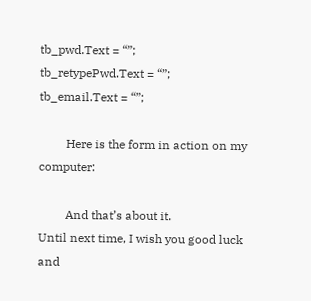tb_pwd.Text = “”;
tb_retypePwd.Text = “”;
tb_email.Text = “”;

         Here is the form in action on my computer:

         And that’s about it.
Until next time, I wish you good luck and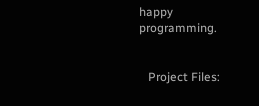happy programming.


   Project Files: